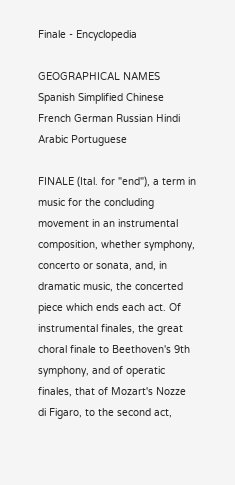Finale - Encyclopedia

GEOGRAPHICAL NAMES Spanish Simplified Chinese French German Russian Hindi Arabic Portuguese

FINALE (Ital. for "end"), a term in music for the concluding movement in an instrumental composition, whether symphony, concerto or sonata, and, in dramatic music, the concerted piece which ends each act. Of instrumental finales, the great choral finale to Beethoven's 9th symphony, and of operatic finales, that of Mozart's Nozze di Figaro, to the second act,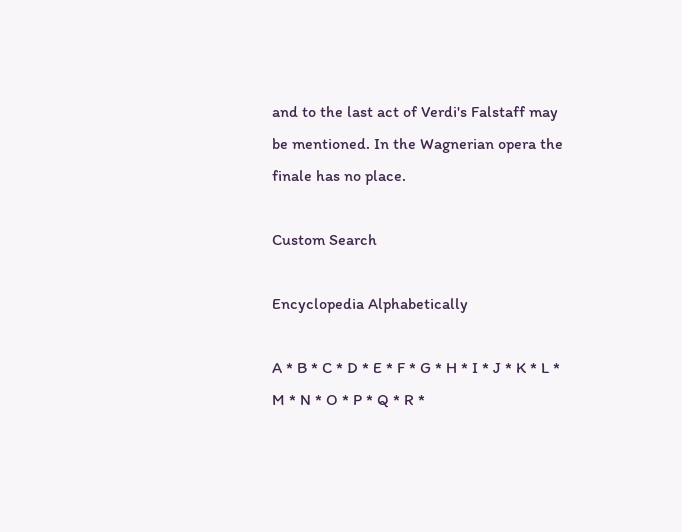and to the last act of Verdi's Falstaff may be mentioned. In the Wagnerian opera the finale has no place.

Custom Search

Encyclopedia Alphabetically

A * B * C * D * E * F * G * H * I * J * K * L * M * N * O * P * Q * R *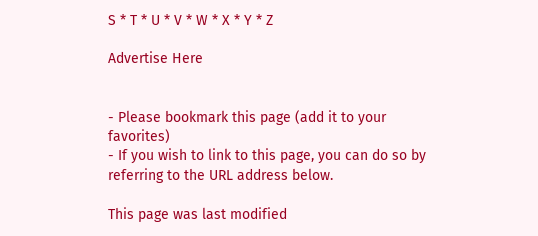S * T * U * V * W * X * Y * Z

Advertise Here


- Please bookmark this page (add it to your favorites)
- If you wish to link to this page, you can do so by referring to the URL address below.

This page was last modified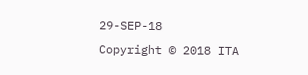29-SEP-18
Copyright © 2018 ITA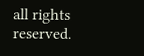all rights reserved.